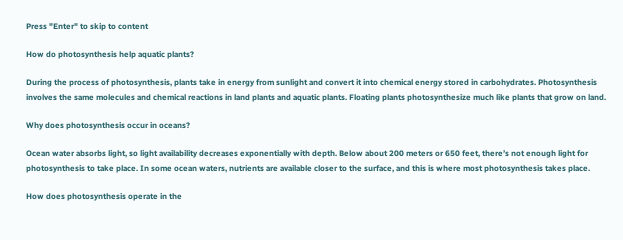Press "Enter" to skip to content

How do photosynthesis help aquatic plants?

During the process of photosynthesis, plants take in energy from sunlight and convert it into chemical energy stored in carbohydrates. Photosynthesis involves the same molecules and chemical reactions in land plants and aquatic plants. Floating plants photosynthesize much like plants that grow on land.

Why does photosynthesis occur in oceans?

Ocean water absorbs light, so light availability decreases exponentially with depth. Below about 200 meters or 650 feet, there’s not enough light for photosynthesis to take place. In some ocean waters, nutrients are available closer to the surface, and this is where most photosynthesis takes place.

How does photosynthesis operate in the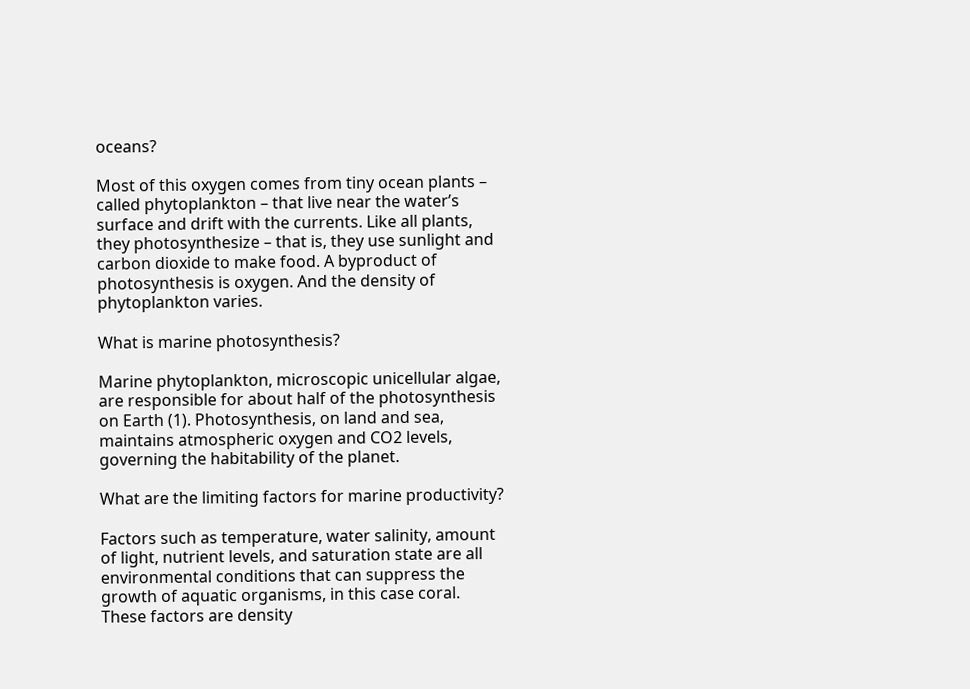oceans?

Most of this oxygen comes from tiny ocean plants – called phytoplankton – that live near the water’s surface and drift with the currents. Like all plants, they photosynthesize – that is, they use sunlight and carbon dioxide to make food. A byproduct of photosynthesis is oxygen. And the density of phytoplankton varies.

What is marine photosynthesis?

Marine phytoplankton, microscopic unicellular algae, are responsible for about half of the photosynthesis on Earth (1). Photosynthesis, on land and sea, maintains atmospheric oxygen and CO2 levels, governing the habitability of the planet.

What are the limiting factors for marine productivity?

Factors such as temperature, water salinity, amount of light, nutrient levels, and saturation state are all environmental conditions that can suppress the growth of aquatic organisms, in this case coral. These factors are density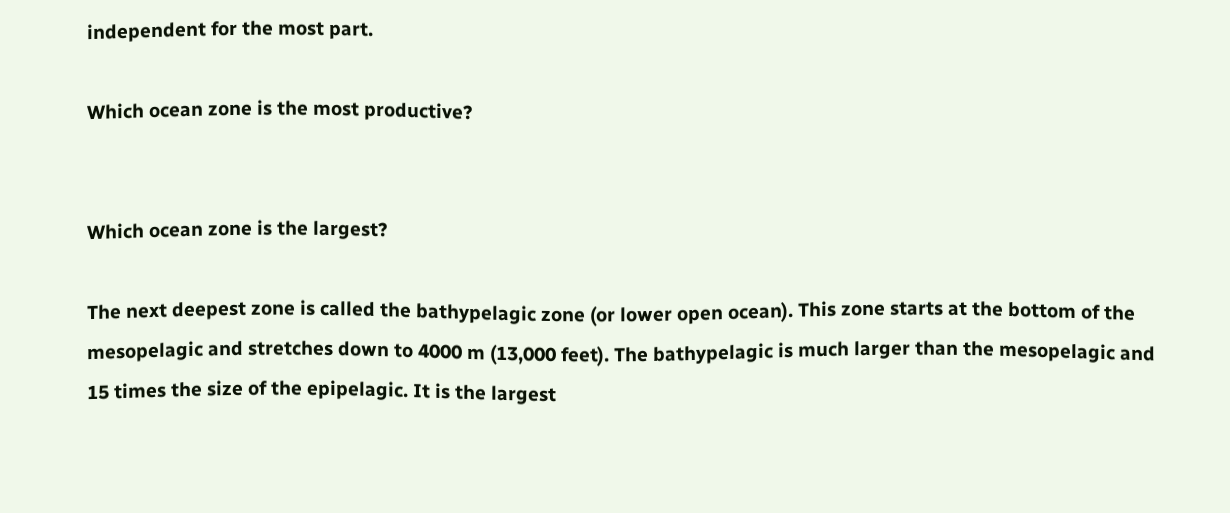independent for the most part.

Which ocean zone is the most productive?


Which ocean zone is the largest?

The next deepest zone is called the bathypelagic zone (or lower open ocean). This zone starts at the bottom of the mesopelagic and stretches down to 4000 m (13,000 feet). The bathypelagic is much larger than the mesopelagic and 15 times the size of the epipelagic. It is the largest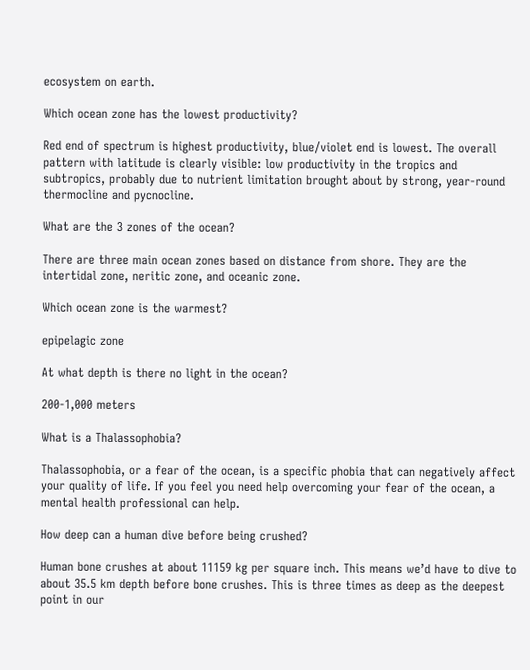ecosystem on earth.

Which ocean zone has the lowest productivity?

Red end of spectrum is highest productivity, blue/violet end is lowest. The overall pattern with latitude is clearly visible: low productivity in the tropics and subtropics, probably due to nutrient limitation brought about by strong, year-round thermocline and pycnocline.

What are the 3 zones of the ocean?

There are three main ocean zones based on distance from shore. They are the intertidal zone, neritic zone, and oceanic zone.

Which ocean zone is the warmest?

epipelagic zone

At what depth is there no light in the ocean?

200-1,000 meters

What is a Thalassophobia?

Thalassophobia, or a fear of the ocean, is a specific phobia that can negatively affect your quality of life. If you feel you need help overcoming your fear of the ocean, a mental health professional can help.

How deep can a human dive before being crushed?

Human bone crushes at about 11159 kg per square inch. This means we’d have to dive to about 35.5 km depth before bone crushes. This is three times as deep as the deepest point in our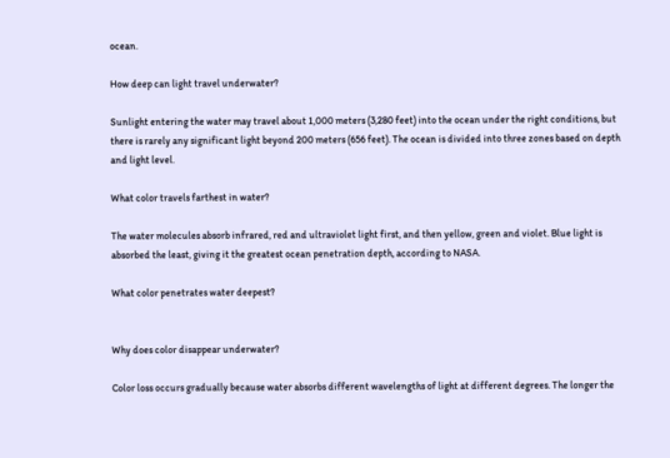ocean.

How deep can light travel underwater?

Sunlight entering the water may travel about 1,000 meters (3,280 feet) into the ocean under the right conditions, but there is rarely any significant light beyond 200 meters (656 feet). The ocean is divided into three zones based on depth and light level.

What color travels farthest in water?

The water molecules absorb infrared, red and ultraviolet light first, and then yellow, green and violet. Blue light is absorbed the least, giving it the greatest ocean penetration depth, according to NASA.

What color penetrates water deepest?


Why does color disappear underwater?

Color loss occurs gradually because water absorbs different wavelengths of light at different degrees. The longer the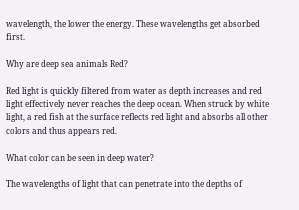wavelength, the lower the energy. These wavelengths get absorbed first.

Why are deep sea animals Red?

Red light is quickly filtered from water as depth increases and red light effectively never reaches the deep ocean. When struck by white light, a red fish at the surface reflects red light and absorbs all other colors and thus appears red.

What color can be seen in deep water?

The wavelengths of light that can penetrate into the depths of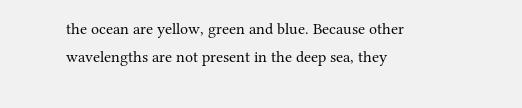the ocean are yellow, green and blue. Because other wavelengths are not present in the deep sea, they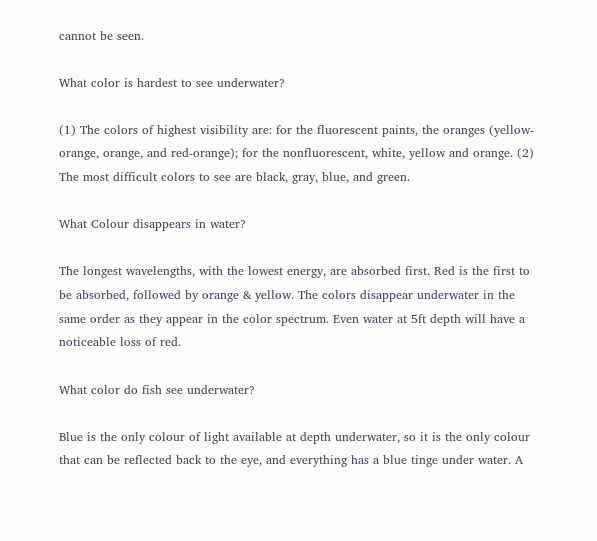cannot be seen.

What color is hardest to see underwater?

(1) The colors of highest visibility are: for the fluorescent paints, the oranges (yellow-orange, orange, and red-orange); for the nonfluorescent, white, yellow and orange. (2) The most difficult colors to see are black, gray, blue, and green.

What Colour disappears in water?

The longest wavelengths, with the lowest energy, are absorbed first. Red is the first to be absorbed, followed by orange & yellow. The colors disappear underwater in the same order as they appear in the color spectrum. Even water at 5ft depth will have a noticeable loss of red.

What color do fish see underwater?

Blue is the only colour of light available at depth underwater, so it is the only colour that can be reflected back to the eye, and everything has a blue tinge under water. A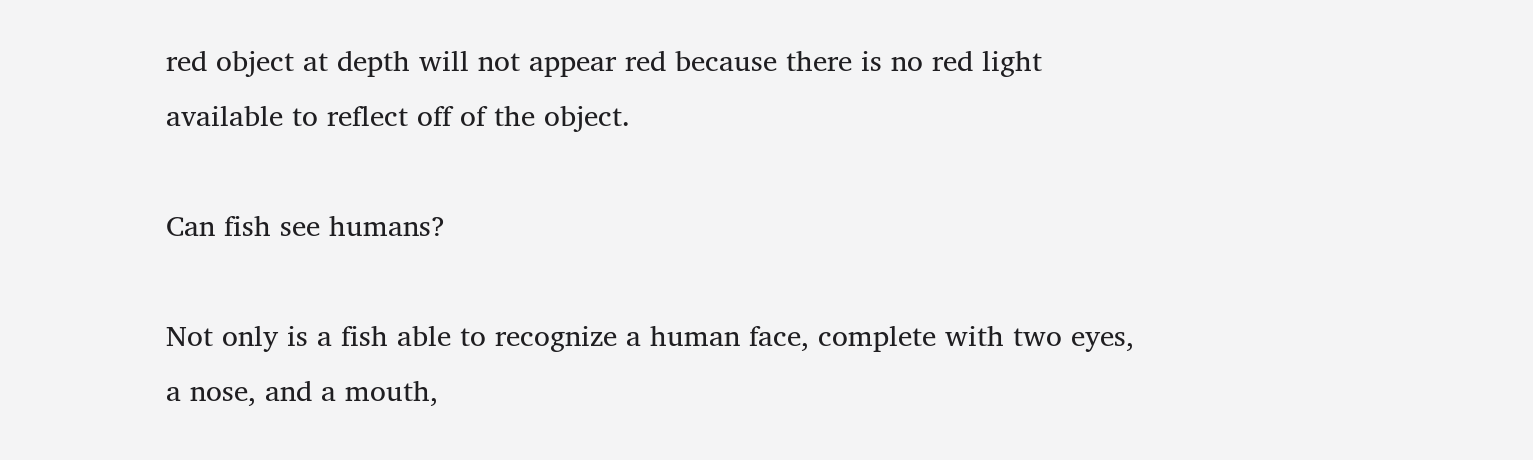red object at depth will not appear red because there is no red light available to reflect off of the object.

Can fish see humans?

Not only is a fish able to recognize a human face, complete with two eyes, a nose, and a mouth,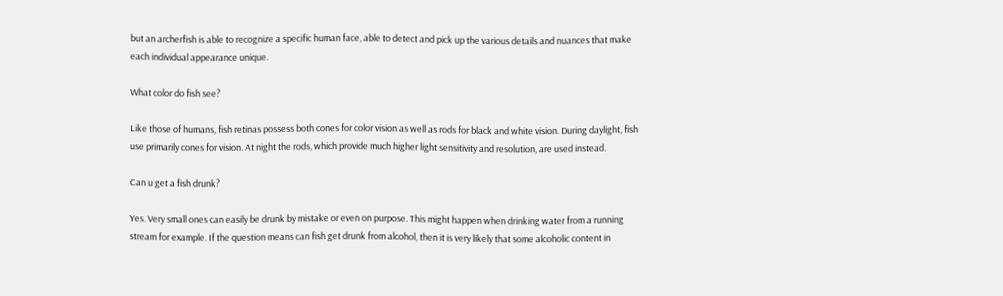but an archerfish is able to recognize a specific human face, able to detect and pick up the various details and nuances that make each individual appearance unique.

What color do fish see?

Like those of humans, fish retinas possess both cones for color vision as well as rods for black and white vision. During daylight, fish use primarily cones for vision. At night the rods, which provide much higher light sensitivity and resolution, are used instead.

Can u get a fish drunk?

Yes. Very small ones can easily be drunk by mistake or even on purpose. This might happen when drinking water from a running stream for example. If the question means can fish get drunk from alcohol, then it is very likely that some alcoholic content in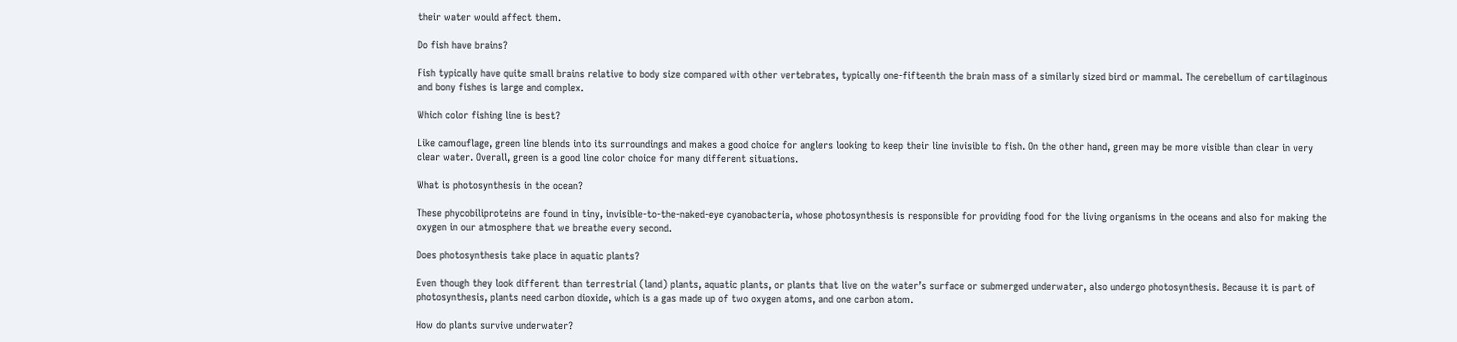their water would affect them.

Do fish have brains?

Fish typically have quite small brains relative to body size compared with other vertebrates, typically one-fifteenth the brain mass of a similarly sized bird or mammal. The cerebellum of cartilaginous and bony fishes is large and complex.

Which color fishing line is best?

Like camouflage, green line blends into its surroundings and makes a good choice for anglers looking to keep their line invisible to fish. On the other hand, green may be more visible than clear in very clear water. Overall, green is a good line color choice for many different situations.

What is photosynthesis in the ocean?

These phycobiliproteins are found in tiny, invisible-to-the-naked-eye cyanobacteria, whose photosynthesis is responsible for providing food for the living organisms in the oceans and also for making the oxygen in our atmosphere that we breathe every second.

Does photosynthesis take place in aquatic plants?

Even though they look different than terrestrial (land) plants, aquatic plants, or plants that live on the water’s surface or submerged underwater, also undergo photosynthesis. Because it is part of photosynthesis, plants need carbon dioxide, which is a gas made up of two oxygen atoms, and one carbon atom.

How do plants survive underwater?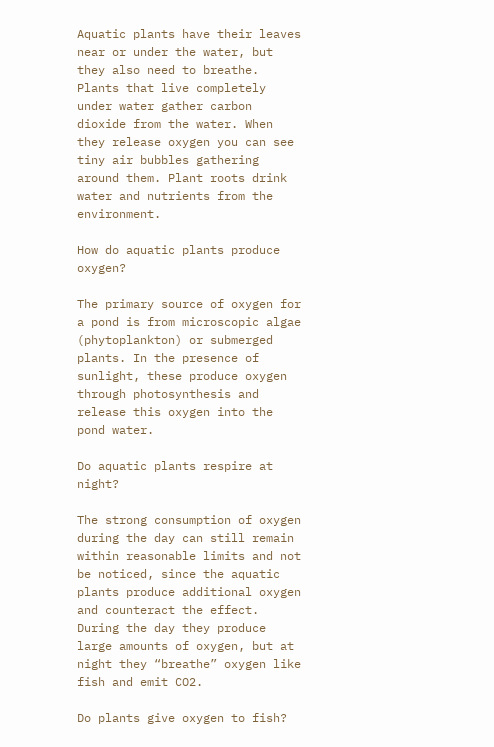Aquatic plants have their leaves near or under the water, but they also need to breathe. Plants that live completely under water gather carbon dioxide from the water. When they release oxygen you can see tiny air bubbles gathering around them. Plant roots drink water and nutrients from the environment.

How do aquatic plants produce oxygen?

The primary source of oxygen for a pond is from microscopic algae (phytoplankton) or submerged plants. In the presence of sunlight, these produce oxygen through photosynthesis and release this oxygen into the pond water.

Do aquatic plants respire at night?

The strong consumption of oxygen during the day can still remain within reasonable limits and not be noticed, since the aquatic plants produce additional oxygen and counteract the effect. During the day they produce large amounts of oxygen, but at night they “breathe” oxygen like fish and emit CO2.

Do plants give oxygen to fish?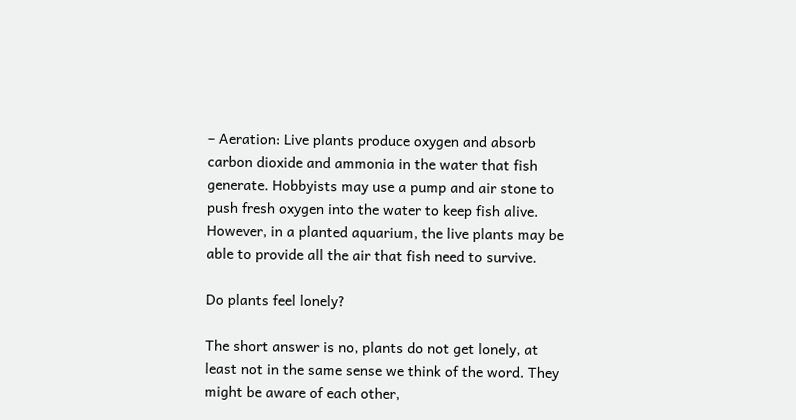– Aeration: Live plants produce oxygen and absorb carbon dioxide and ammonia in the water that fish generate. Hobbyists may use a pump and air stone to push fresh oxygen into the water to keep fish alive. However, in a planted aquarium, the live plants may be able to provide all the air that fish need to survive.

Do plants feel lonely?

The short answer is no, plants do not get lonely, at least not in the same sense we think of the word. They might be aware of each other,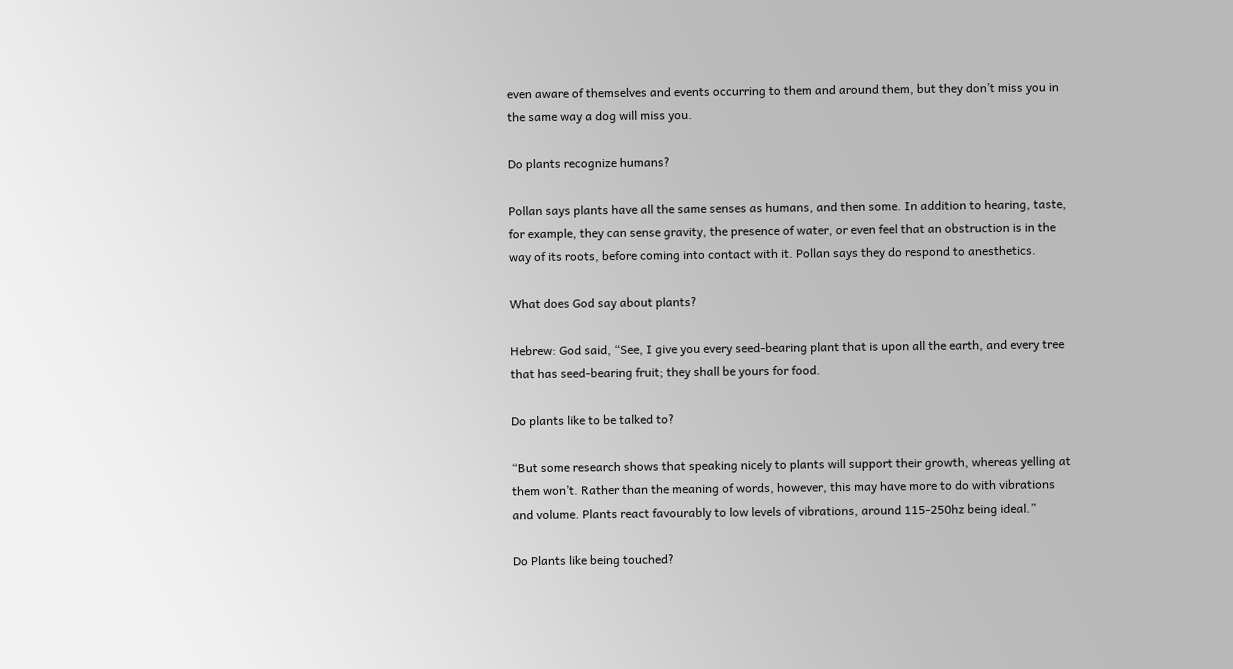even aware of themselves and events occurring to them and around them, but they don’t miss you in the same way a dog will miss you.

Do plants recognize humans?

Pollan says plants have all the same senses as humans, and then some. In addition to hearing, taste, for example, they can sense gravity, the presence of water, or even feel that an obstruction is in the way of its roots, before coming into contact with it. Pollan says they do respond to anesthetics.

What does God say about plants?

Hebrew: God said, “See, I give you every seed-bearing plant that is upon all the earth, and every tree that has seed-bearing fruit; they shall be yours for food.

Do plants like to be talked to?

“But some research shows that speaking nicely to plants will support their growth, whereas yelling at them won’t. Rather than the meaning of words, however, this may have more to do with vibrations and volume. Plants react favourably to low levels of vibrations, around 115-250hz being ideal.”

Do Plants like being touched?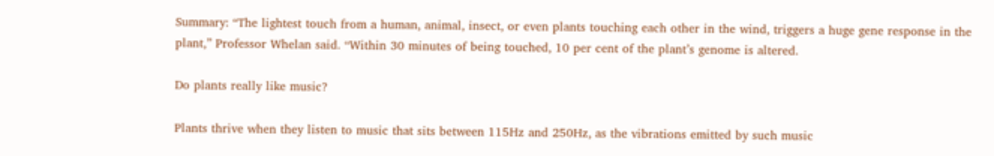Summary: “The lightest touch from a human, animal, insect, or even plants touching each other in the wind, triggers a huge gene response in the plant,” Professor Whelan said. “Within 30 minutes of being touched, 10 per cent of the plant’s genome is altered.

Do plants really like music?

Plants thrive when they listen to music that sits between 115Hz and 250Hz, as the vibrations emitted by such music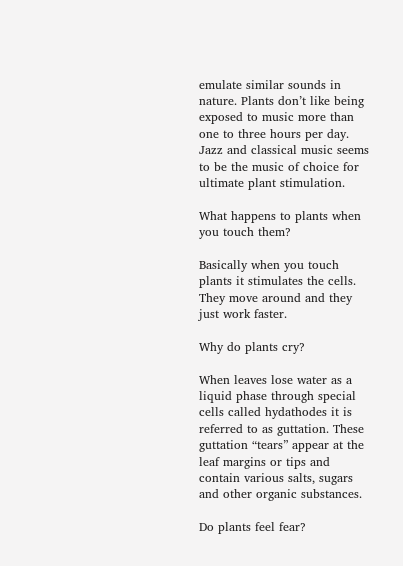emulate similar sounds in nature. Plants don’t like being exposed to music more than one to three hours per day. Jazz and classical music seems to be the music of choice for ultimate plant stimulation.

What happens to plants when you touch them?

Basically when you touch plants it stimulates the cells. They move around and they just work faster.

Why do plants cry?

When leaves lose water as a liquid phase through special cells called hydathodes it is referred to as guttation. These guttation “tears” appear at the leaf margins or tips and contain various salts, sugars and other organic substances.

Do plants feel fear?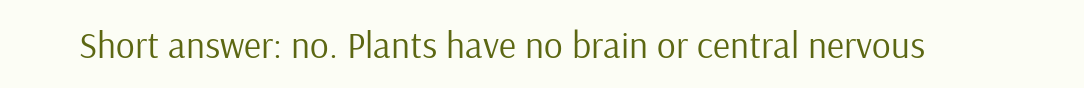Short answer: no. Plants have no brain or central nervous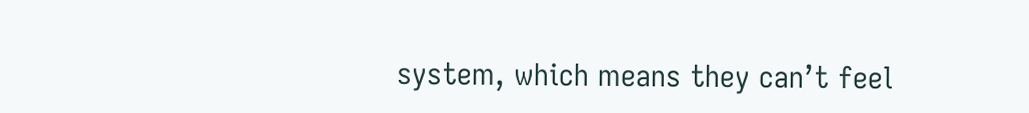system, which means they can’t feel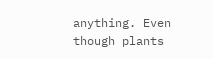anything. Even though plants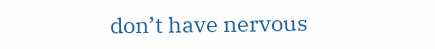don’t have nervous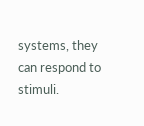systems, they can respond to stimuli.